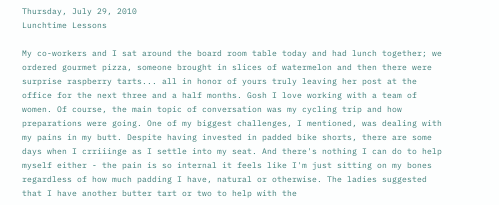Thursday, July 29, 2010
Lunchtime Lessons

My co-workers and I sat around the board room table today and had lunch together; we ordered gourmet pizza, someone brought in slices of watermelon and then there were surprise raspberry tarts... all in honor of yours truly leaving her post at the office for the next three and a half months. Gosh I love working with a team of women. Of course, the main topic of conversation was my cycling trip and how preparations were going. One of my biggest challenges, I mentioned, was dealing with my pains in my butt. Despite having invested in padded bike shorts, there are some days when I crriiinge as I settle into my seat. And there's nothing I can do to help myself either - the pain is so internal it feels like I'm just sitting on my bones regardless of how much padding I have, natural or otherwise. The ladies suggested that I have another butter tart or two to help with the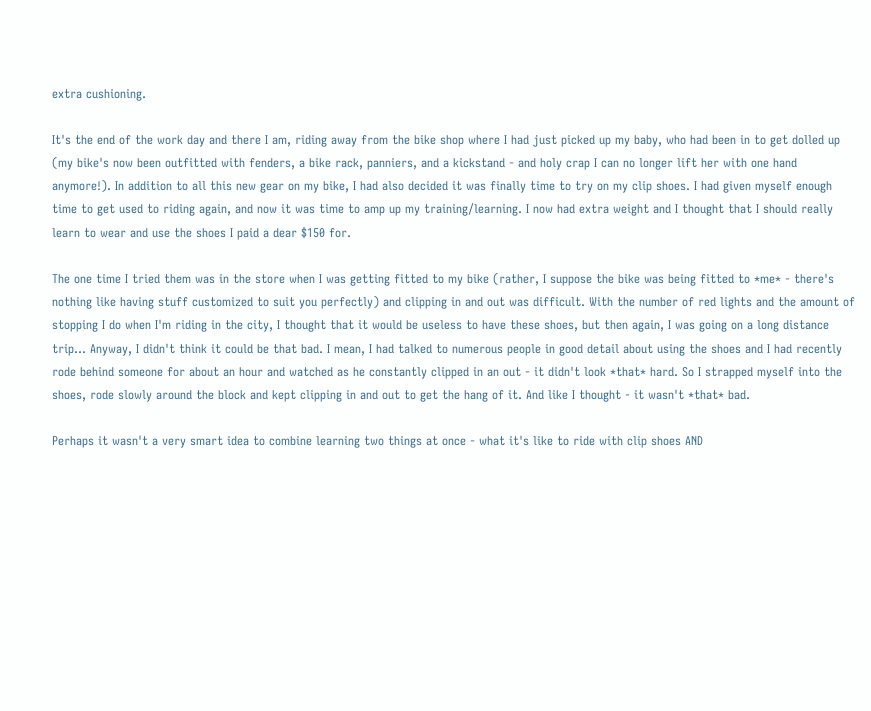extra cushioning.

It's the end of the work day and there I am, riding away from the bike shop where I had just picked up my baby, who had been in to get dolled up (my bike's now been outfitted with fenders, a bike rack, panniers, and a kickstand - and holy crap I can no longer lift her with one hand anymore!). In addition to all this new gear on my bike, I had also decided it was finally time to try on my clip shoes. I had given myself enough time to get used to riding again, and now it was time to amp up my training/learning. I now had extra weight and I thought that I should really learn to wear and use the shoes I paid a dear $150 for.

The one time I tried them was in the store when I was getting fitted to my bike (rather, I suppose the bike was being fitted to *me* - there's nothing like having stuff customized to suit you perfectly) and clipping in and out was difficult. With the number of red lights and the amount of stopping I do when I'm riding in the city, I thought that it would be useless to have these shoes, but then again, I was going on a long distance trip... Anyway, I didn't think it could be that bad. I mean, I had talked to numerous people in good detail about using the shoes and I had recently rode behind someone for about an hour and watched as he constantly clipped in an out - it didn't look *that* hard. So I strapped myself into the shoes, rode slowly around the block and kept clipping in and out to get the hang of it. And like I thought - it wasn't *that* bad.

Perhaps it wasn't a very smart idea to combine learning two things at once - what it's like to ride with clip shoes AND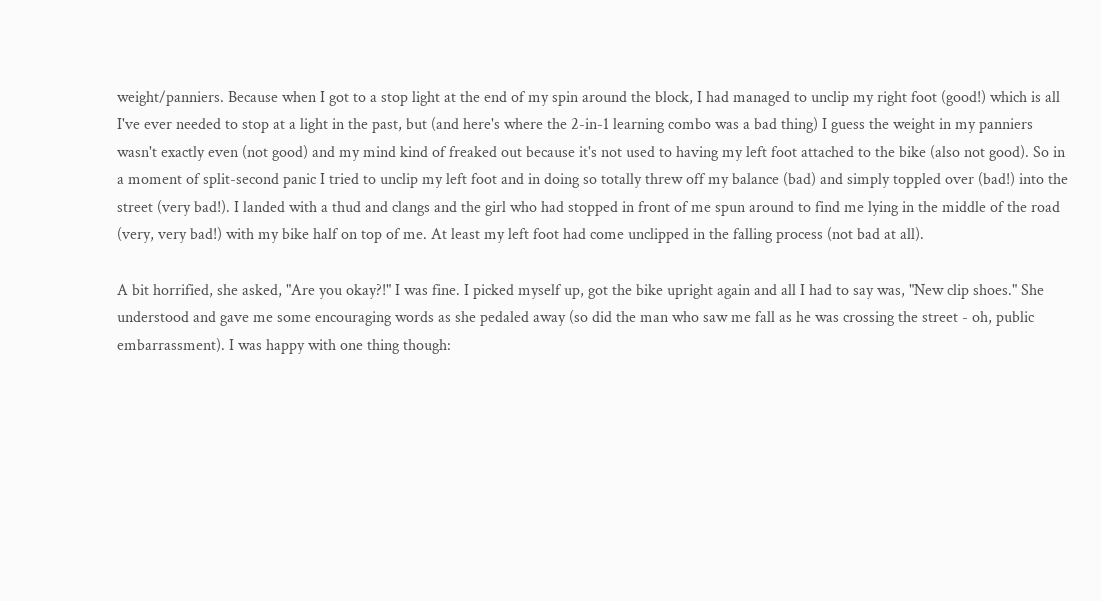weight/panniers. Because when I got to a stop light at the end of my spin around the block, I had managed to unclip my right foot (good!) which is all I've ever needed to stop at a light in the past, but (and here's where the 2-in-1 learning combo was a bad thing) I guess the weight in my panniers wasn't exactly even (not good) and my mind kind of freaked out because it's not used to having my left foot attached to the bike (also not good). So in a moment of split-second panic I tried to unclip my left foot and in doing so totally threw off my balance (bad) and simply toppled over (bad!) into the street (very bad!). I landed with a thud and clangs and the girl who had stopped in front of me spun around to find me lying in the middle of the road (very, very bad!) with my bike half on top of me. At least my left foot had come unclipped in the falling process (not bad at all).

A bit horrified, she asked, "Are you okay?!" I was fine. I picked myself up, got the bike upright again and all I had to say was, "New clip shoes." She understood and gave me some encouraging words as she pedaled away (so did the man who saw me fall as he was crossing the street - oh, public embarrassment). I was happy with one thing though: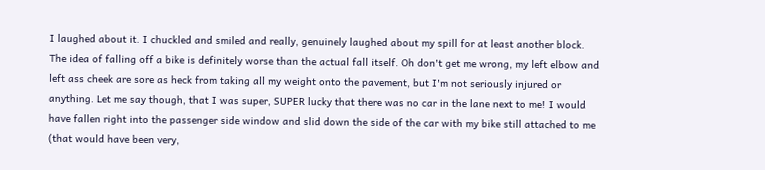I laughed about it. I chuckled and smiled and really, genuinely laughed about my spill for at least another block. The idea of falling off a bike is definitely worse than the actual fall itself. Oh don't get me wrong, my left elbow and left ass cheek are sore as heck from taking all my weight onto the pavement, but I'm not seriously injured or anything. Let me say though, that I was super, SUPER lucky that there was no car in the lane next to me! I would have fallen right into the passenger side window and slid down the side of the car with my bike still attached to me (that would have been very,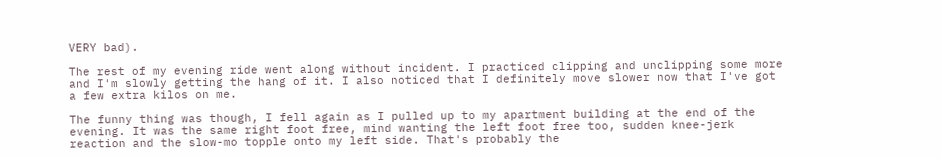VERY bad).

The rest of my evening ride went along without incident. I practiced clipping and unclipping some more and I'm slowly getting the hang of it. I also noticed that I definitely move slower now that I've got a few extra kilos on me.

The funny thing was though, I fell again as I pulled up to my apartment building at the end of the evening. It was the same right foot free, mind wanting the left foot free too, sudden knee-jerk reaction and the slow-mo topple onto my left side. That's probably the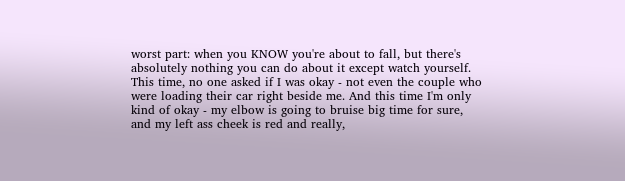worst part: when you KNOW you're about to fall, but there's absolutely nothing you can do about it except watch yourself. This time, no one asked if I was okay - not even the couple who were loading their car right beside me. And this time I'm only kind of okay - my elbow is going to bruise big time for sure, and my left ass cheek is red and really,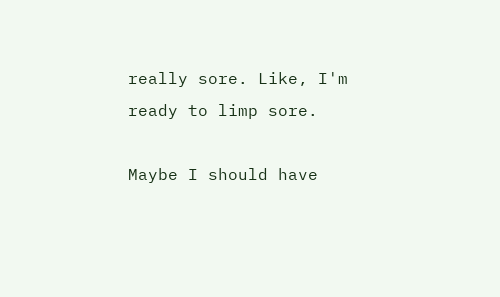really sore. Like, I'm ready to limp sore.

Maybe I should have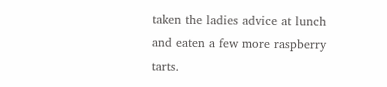taken the ladies advice at lunch and eaten a few more raspberry tarts.